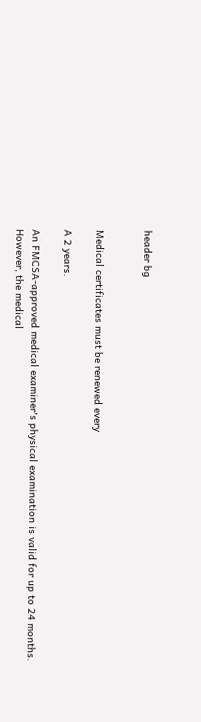header bg


Medical certificates must be renewed every

A 2 years.

An FMCSA-approved medical examiner's physical examination is valid for up to 24 months. However, the medical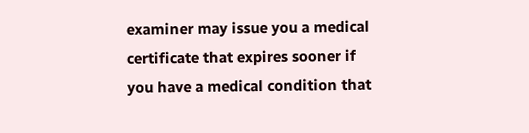examiner may issue you a medical certificate that expires sooner if you have a medical condition that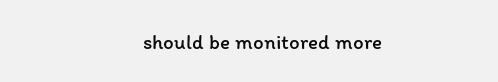should be monitored more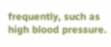frequently, such as high blood pressure.